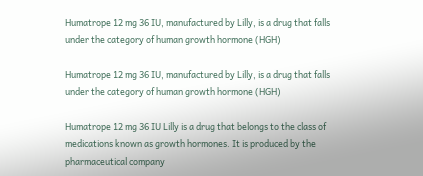Humatrope 12 mg 36 IU, manufactured by Lilly, is a drug that falls under the category of human growth hormone (HGH)

Humatrope 12 mg 36 IU, manufactured by Lilly, is a drug that falls under the category of human growth hormone (HGH)

Humatrope 12 mg 36 IU Lilly is a drug that belongs to the class of medications known as growth hormones. It is produced by the pharmaceutical company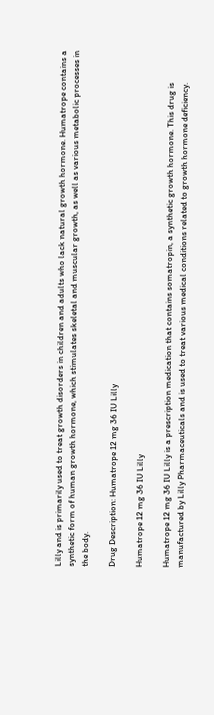Lilly and is primarily used to treat growth disorders in children and adults who lack natural growth hormone. Humatrope contains a synthetic form of human growth hormone, which stimulates skeletal and muscular growth, as well as various metabolic processes in the body.

Drug Description: Humatrope 12 mg 36 IU Lilly

Humatrope 12 mg 36 IU Lilly

Humatrope 12 mg 36 IU Lilly is a prescription medication that contains somatropin, a synthetic growth hormone. This drug is manufactured by Lilly Pharmaceuticals and is used to treat various medical conditions related to growth hormone deficiency.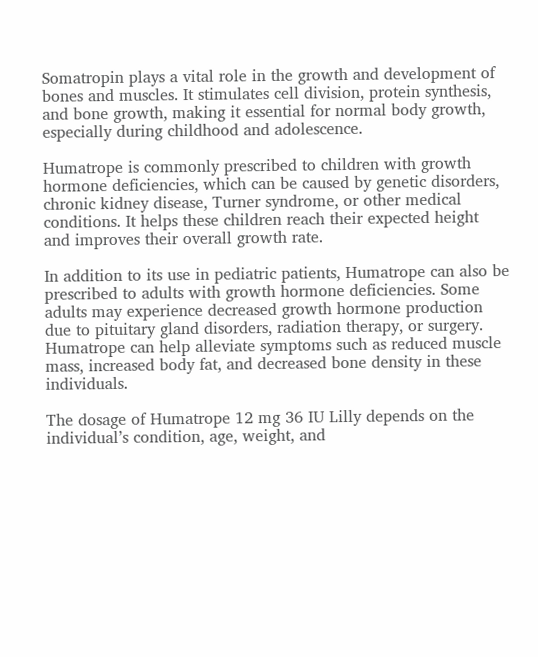Somatropin plays a vital role in the growth and development of bones and muscles. It stimulates cell division, protein synthesis, and bone growth, making it essential for normal body growth, especially during childhood and adolescence.

Humatrope is commonly prescribed to children with growth hormone deficiencies, which can be caused by genetic disorders, chronic kidney disease, Turner syndrome, or other medical conditions. It helps these children reach their expected height and improves their overall growth rate.

In addition to its use in pediatric patients, Humatrope can also be prescribed to adults with growth hormone deficiencies. Some adults may experience decreased growth hormone production due to pituitary gland disorders, radiation therapy, or surgery. Humatrope can help alleviate symptoms such as reduced muscle mass, increased body fat, and decreased bone density in these individuals.

The dosage of Humatrope 12 mg 36 IU Lilly depends on the individual’s condition, age, weight, and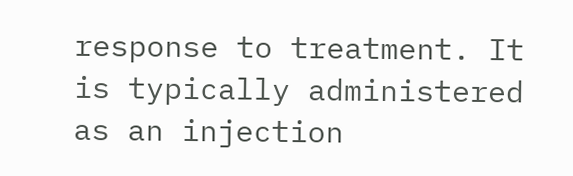response to treatment. It is typically administered as an injection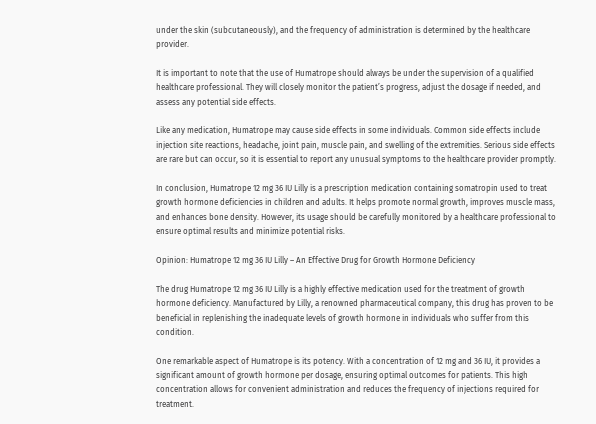under the skin (subcutaneously), and the frequency of administration is determined by the healthcare provider.

It is important to note that the use of Humatrope should always be under the supervision of a qualified healthcare professional. They will closely monitor the patient’s progress, adjust the dosage if needed, and assess any potential side effects.

Like any medication, Humatrope may cause side effects in some individuals. Common side effects include injection site reactions, headache, joint pain, muscle pain, and swelling of the extremities. Serious side effects are rare but can occur, so it is essential to report any unusual symptoms to the healthcare provider promptly.

In conclusion, Humatrope 12 mg 36 IU Lilly is a prescription medication containing somatropin used to treat growth hormone deficiencies in children and adults. It helps promote normal growth, improves muscle mass, and enhances bone density. However, its usage should be carefully monitored by a healthcare professional to ensure optimal results and minimize potential risks.

Opinion: Humatrope 12 mg 36 IU Lilly – An Effective Drug for Growth Hormone Deficiency

The drug Humatrope 12 mg 36 IU Lilly is a highly effective medication used for the treatment of growth hormone deficiency. Manufactured by Lilly, a renowned pharmaceutical company, this drug has proven to be beneficial in replenishing the inadequate levels of growth hormone in individuals who suffer from this condition.

One remarkable aspect of Humatrope is its potency. With a concentration of 12 mg and 36 IU, it provides a significant amount of growth hormone per dosage, ensuring optimal outcomes for patients. This high concentration allows for convenient administration and reduces the frequency of injections required for treatment.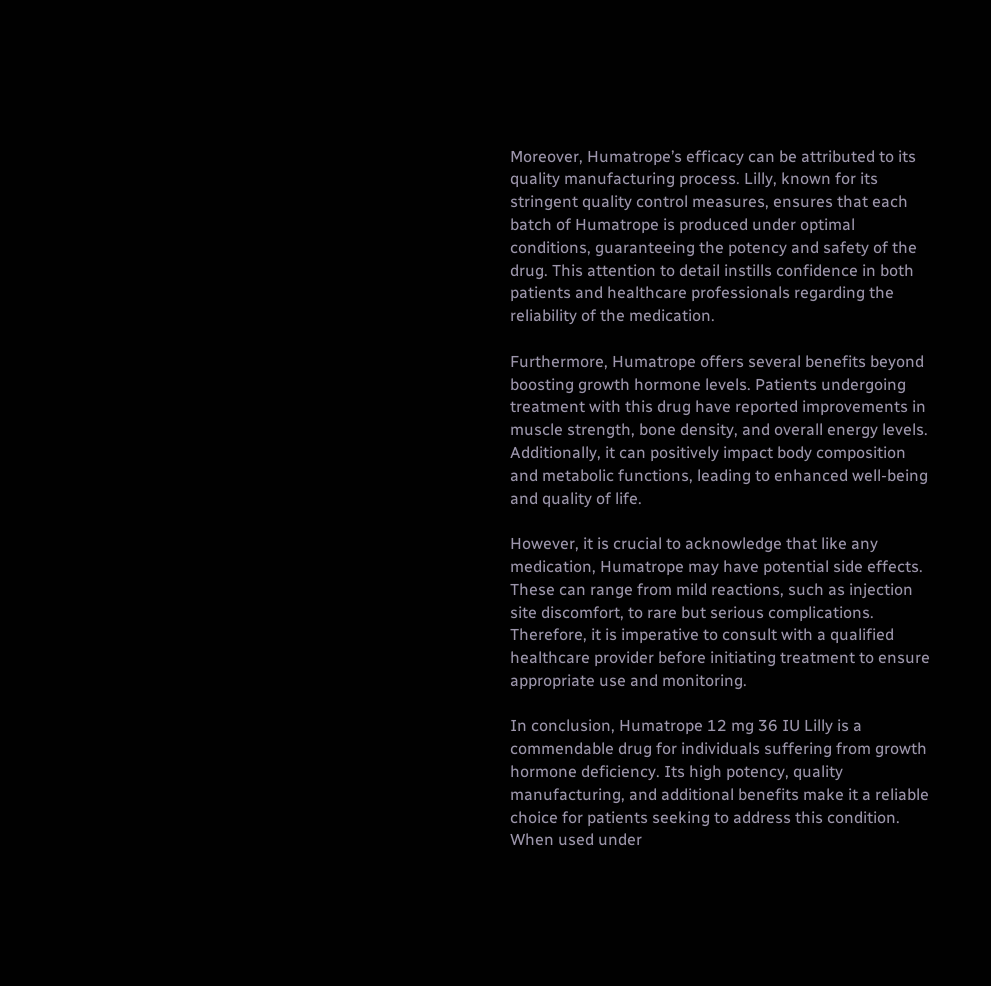Moreover, Humatrope’s efficacy can be attributed to its quality manufacturing process. Lilly, known for its stringent quality control measures, ensures that each batch of Humatrope is produced under optimal conditions, guaranteeing the potency and safety of the drug. This attention to detail instills confidence in both patients and healthcare professionals regarding the reliability of the medication.

Furthermore, Humatrope offers several benefits beyond boosting growth hormone levels. Patients undergoing treatment with this drug have reported improvements in muscle strength, bone density, and overall energy levels. Additionally, it can positively impact body composition and metabolic functions, leading to enhanced well-being and quality of life.

However, it is crucial to acknowledge that like any medication, Humatrope may have potential side effects. These can range from mild reactions, such as injection site discomfort, to rare but serious complications. Therefore, it is imperative to consult with a qualified healthcare provider before initiating treatment to ensure appropriate use and monitoring.

In conclusion, Humatrope 12 mg 36 IU Lilly is a commendable drug for individuals suffering from growth hormone deficiency. Its high potency, quality manufacturing, and additional benefits make it a reliable choice for patients seeking to address this condition. When used under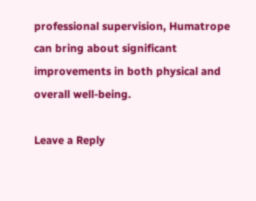professional supervision, Humatrope can bring about significant improvements in both physical and overall well-being.

Leave a Reply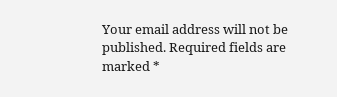Your email address will not be published. Required fields are marked *